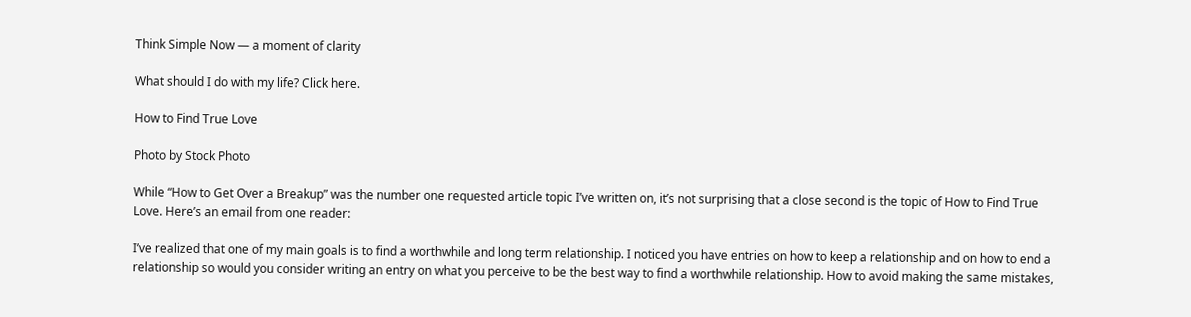Think Simple Now — a moment of clarity

What should I do with my life? Click here.

How to Find True Love

Photo by Stock Photo

While “How to Get Over a Breakup” was the number one requested article topic I’ve written on, it’s not surprising that a close second is the topic of How to Find True Love. Here’s an email from one reader:

I’ve realized that one of my main goals is to find a worthwhile and long term relationship. I noticed you have entries on how to keep a relationship and on how to end a relationship so would you consider writing an entry on what you perceive to be the best way to find a worthwhile relationship. How to avoid making the same mistakes,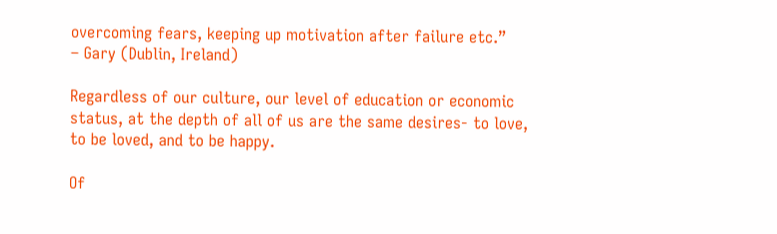overcoming fears, keeping up motivation after failure etc.”
– Gary (Dublin, Ireland)

Regardless of our culture, our level of education or economic status, at the depth of all of us are the same desires- to love, to be loved, and to be happy.

Of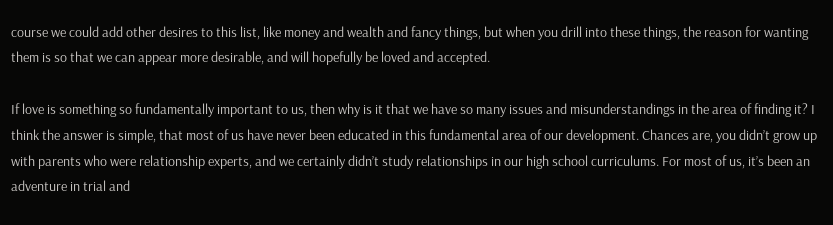course we could add other desires to this list, like money and wealth and fancy things, but when you drill into these things, the reason for wanting them is so that we can appear more desirable, and will hopefully be loved and accepted.

If love is something so fundamentally important to us, then why is it that we have so many issues and misunderstandings in the area of finding it? I think the answer is simple, that most of us have never been educated in this fundamental area of our development. Chances are, you didn’t grow up with parents who were relationship experts, and we certainly didn’t study relationships in our high school curriculums. For most of us, it’s been an adventure in trial and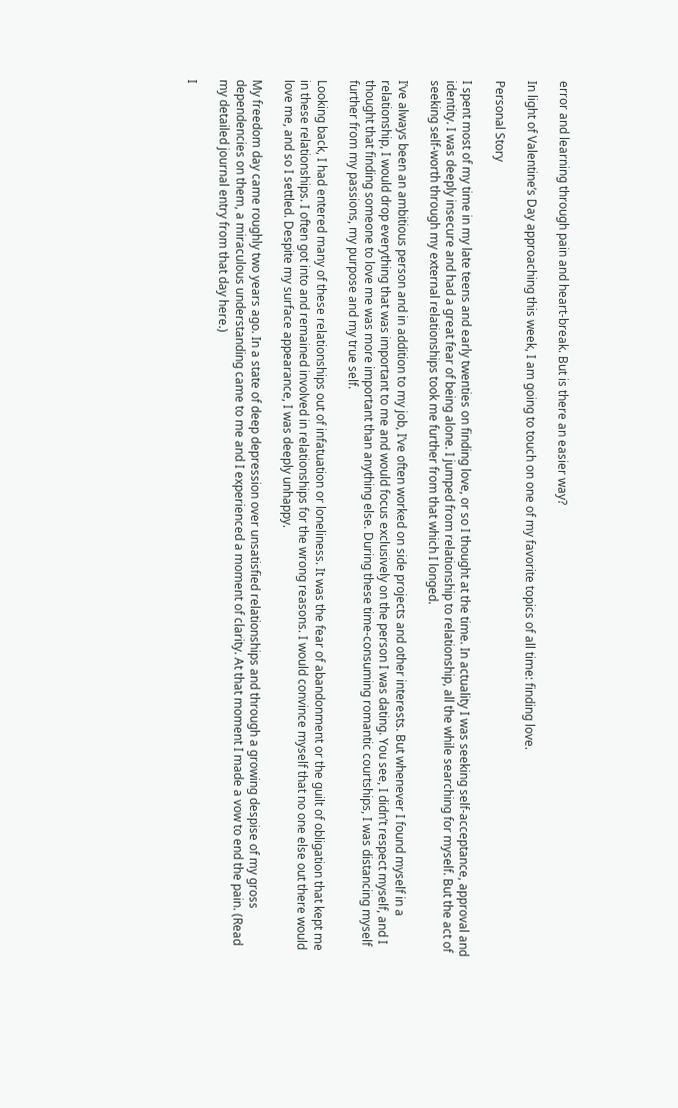error and learning through pain and heart-break. But is there an easier way?

In light of Valentine’s Day approaching this week, I am going to touch on one of my favorite topics of all time: finding love.

Personal Story

I spent most of my time in my late teens and early twenties on finding love, or so I thought at the time. In actuality I was seeking self-acceptance, approval and identity. I was deeply insecure and had a great fear of being alone. I jumped from relationship to relationship, all the while searching for myself. But the act of seeking self-worth through my external relationships took me further from that which I longed.

I’ve always been an ambitious person and in addition to my job, I’ve often worked on side projects and other interests. But whenever I found myself in a relationship, I would drop everything that was important to me and would focus exclusively on the person I was dating. You see, I didn’t respect myself, and I thought that finding someone to love me was more important than anything else. During these time-consuming romantic courtships, I was distancing myself further from my passions, my purpose and my true self.

Looking back, I had entered many of these relationships out of infatuation or loneliness. It was the fear of abandonment or the guilt of obligation that kept me in these relationships. I often got into and remained involved in relationships for the wrong reasons. I would convince myself that no one else out there would love me, and so I settled. Despite my surface appearance, I was deeply unhappy.

My freedom day came roughly two years ago. In a state of deep depression over unsatisfied relationships and through a growing despise of my gross dependencies on them, a miraculous understanding came to me and I experienced a moment of clarity. At that moment I made a vow to end the pain. (Read my detailed journal entry from that day here.)

I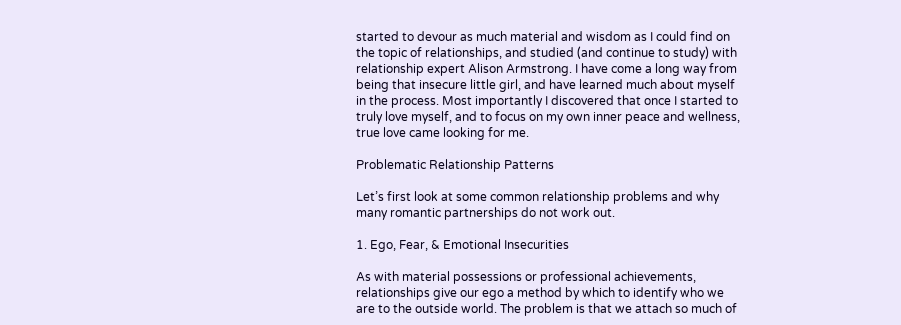started to devour as much material and wisdom as I could find on the topic of relationships, and studied (and continue to study) with relationship expert Alison Armstrong. I have come a long way from being that insecure little girl, and have learned much about myself in the process. Most importantly I discovered that once I started to truly love myself, and to focus on my own inner peace and wellness, true love came looking for me.

Problematic Relationship Patterns

Let’s first look at some common relationship problems and why many romantic partnerships do not work out.

1. Ego, Fear, & Emotional Insecurities

As with material possessions or professional achievements, relationships give our ego a method by which to identify who we are to the outside world. The problem is that we attach so much of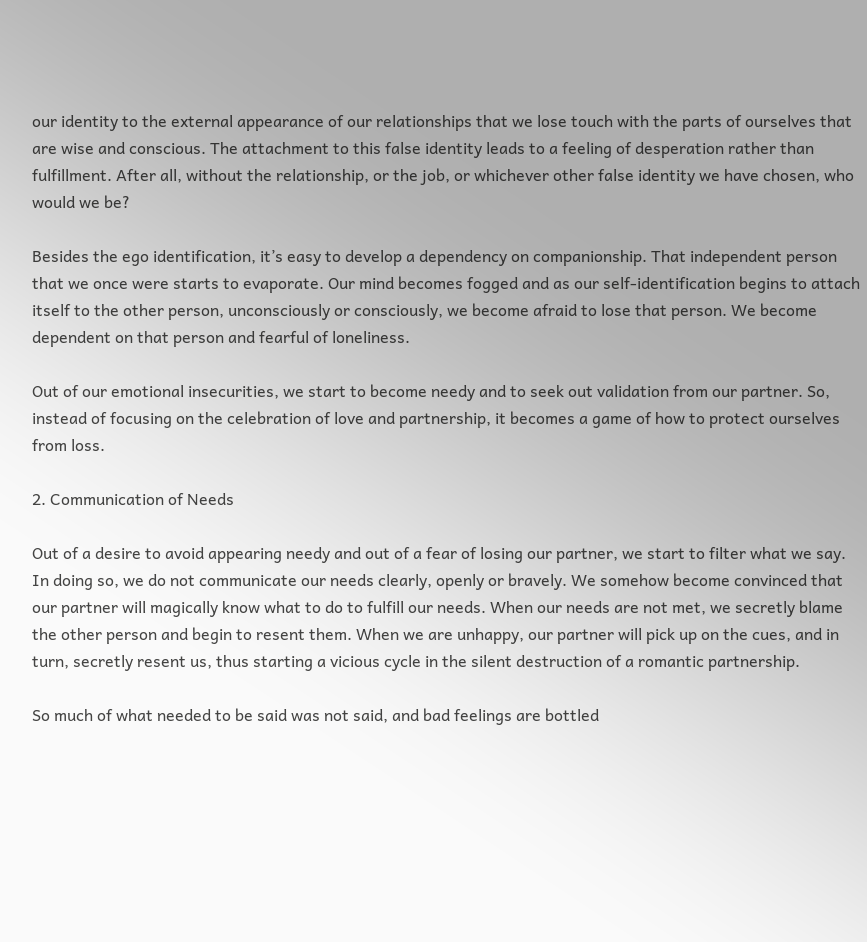our identity to the external appearance of our relationships that we lose touch with the parts of ourselves that are wise and conscious. The attachment to this false identity leads to a feeling of desperation rather than fulfillment. After all, without the relationship, or the job, or whichever other false identity we have chosen, who would we be?

Besides the ego identification, it’s easy to develop a dependency on companionship. That independent person that we once were starts to evaporate. Our mind becomes fogged and as our self-identification begins to attach itself to the other person, unconsciously or consciously, we become afraid to lose that person. We become dependent on that person and fearful of loneliness.

Out of our emotional insecurities, we start to become needy and to seek out validation from our partner. So, instead of focusing on the celebration of love and partnership, it becomes a game of how to protect ourselves from loss.

2. Communication of Needs

Out of a desire to avoid appearing needy and out of a fear of losing our partner, we start to filter what we say. In doing so, we do not communicate our needs clearly, openly or bravely. We somehow become convinced that our partner will magically know what to do to fulfill our needs. When our needs are not met, we secretly blame the other person and begin to resent them. When we are unhappy, our partner will pick up on the cues, and in turn, secretly resent us, thus starting a vicious cycle in the silent destruction of a romantic partnership.

So much of what needed to be said was not said, and bad feelings are bottled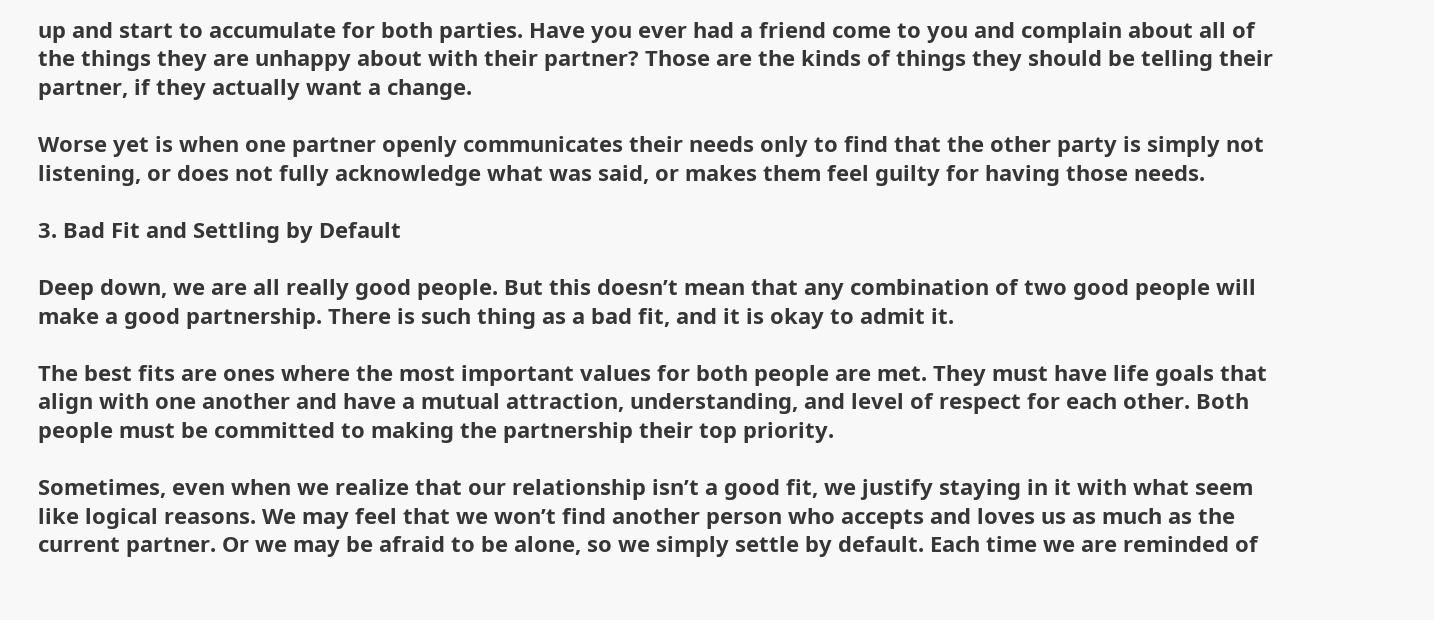up and start to accumulate for both parties. Have you ever had a friend come to you and complain about all of the things they are unhappy about with their partner? Those are the kinds of things they should be telling their partner, if they actually want a change.

Worse yet is when one partner openly communicates their needs only to find that the other party is simply not listening, or does not fully acknowledge what was said, or makes them feel guilty for having those needs.

3. Bad Fit and Settling by Default

Deep down, we are all really good people. But this doesn’t mean that any combination of two good people will make a good partnership. There is such thing as a bad fit, and it is okay to admit it.

The best fits are ones where the most important values for both people are met. They must have life goals that align with one another and have a mutual attraction, understanding, and level of respect for each other. Both people must be committed to making the partnership their top priority.

Sometimes, even when we realize that our relationship isn’t a good fit, we justify staying in it with what seem like logical reasons. We may feel that we won’t find another person who accepts and loves us as much as the current partner. Or we may be afraid to be alone, so we simply settle by default. Each time we are reminded of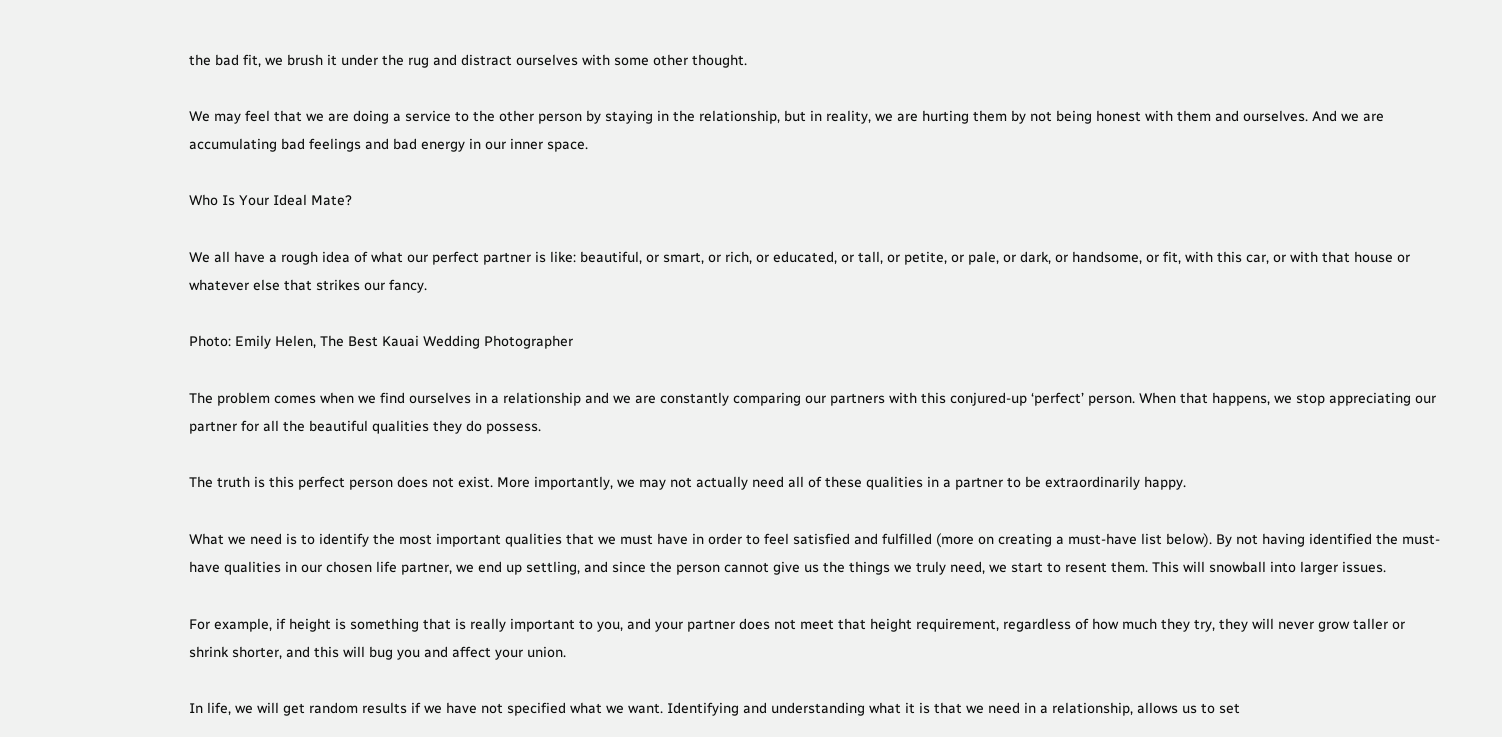the bad fit, we brush it under the rug and distract ourselves with some other thought.

We may feel that we are doing a service to the other person by staying in the relationship, but in reality, we are hurting them by not being honest with them and ourselves. And we are accumulating bad feelings and bad energy in our inner space.

Who Is Your Ideal Mate?

We all have a rough idea of what our perfect partner is like: beautiful, or smart, or rich, or educated, or tall, or petite, or pale, or dark, or handsome, or fit, with this car, or with that house or whatever else that strikes our fancy.

Photo: Emily Helen, The Best Kauai Wedding Photographer

The problem comes when we find ourselves in a relationship and we are constantly comparing our partners with this conjured-up ‘perfect’ person. When that happens, we stop appreciating our partner for all the beautiful qualities they do possess.

The truth is this perfect person does not exist. More importantly, we may not actually need all of these qualities in a partner to be extraordinarily happy.

What we need is to identify the most important qualities that we must have in order to feel satisfied and fulfilled (more on creating a must-have list below). By not having identified the must-have qualities in our chosen life partner, we end up settling, and since the person cannot give us the things we truly need, we start to resent them. This will snowball into larger issues.

For example, if height is something that is really important to you, and your partner does not meet that height requirement, regardless of how much they try, they will never grow taller or shrink shorter, and this will bug you and affect your union.

In life, we will get random results if we have not specified what we want. Identifying and understanding what it is that we need in a relationship, allows us to set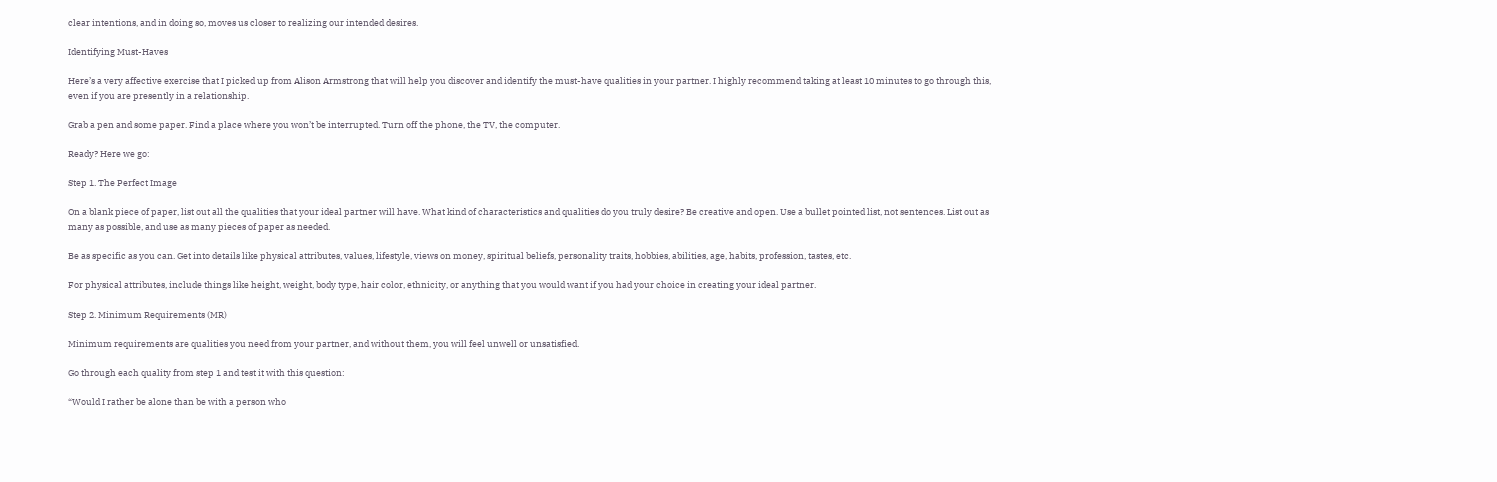clear intentions, and in doing so, moves us closer to realizing our intended desires.

Identifying Must-Haves

Here’s a very affective exercise that I picked up from Alison Armstrong that will help you discover and identify the must-have qualities in your partner. I highly recommend taking at least 10 minutes to go through this, even if you are presently in a relationship.

Grab a pen and some paper. Find a place where you won’t be interrupted. Turn off the phone, the TV, the computer.

Ready? Here we go:

Step 1. The Perfect Image

On a blank piece of paper, list out all the qualities that your ideal partner will have. What kind of characteristics and qualities do you truly desire? Be creative and open. Use a bullet pointed list, not sentences. List out as many as possible, and use as many pieces of paper as needed.

Be as specific as you can. Get into details like physical attributes, values, lifestyle, views on money, spiritual beliefs, personality traits, hobbies, abilities, age, habits, profession, tastes, etc.

For physical attributes, include things like height, weight, body type, hair color, ethnicity, or anything that you would want if you had your choice in creating your ideal partner.

Step 2. Minimum Requirements (MR)

Minimum requirements are qualities you need from your partner, and without them, you will feel unwell or unsatisfied.

Go through each quality from step 1 and test it with this question:

“Would I rather be alone than be with a person who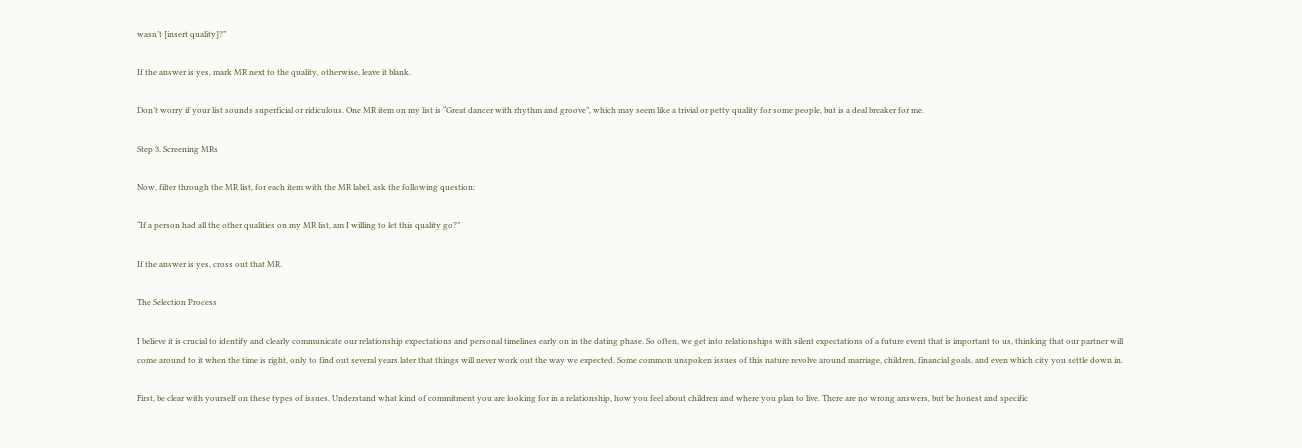wasn’t [insert quality]?”

If the answer is yes, mark MR next to the quality, otherwise, leave it blank.

Don’t worry if your list sounds superficial or ridiculous. One MR item on my list is “Great dancer with rhythm and groove”, which may seem like a trivial or petty quality for some people, but is a deal breaker for me.

Step 3. Screening MRs

Now, filter through the MR list, for each item with the MR label, ask the following question:

“If a person had all the other qualities on my MR list, am I willing to let this quality go?”

If the answer is yes, cross out that MR.

The Selection Process

I believe it is crucial to identify and clearly communicate our relationship expectations and personal timelines early on in the dating phase. So often, we get into relationships with silent expectations of a future event that is important to us, thinking that our partner will come around to it when the time is right, only to find out several years later that things will never work out the way we expected. Some common unspoken issues of this nature revolve around marriage, children, financial goals, and even which city you settle down in.

First, be clear with yourself on these types of issues. Understand what kind of commitment you are looking for in a relationship, how you feel about children and where you plan to live. There are no wrong answers, but be honest and specific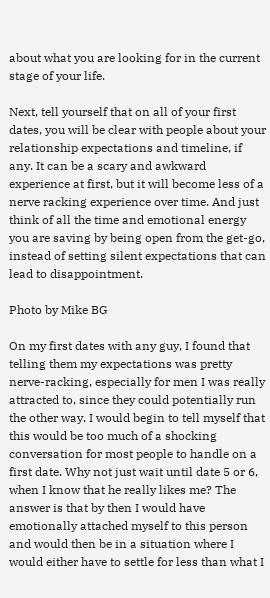about what you are looking for in the current stage of your life.

Next, tell yourself that on all of your first dates, you will be clear with people about your relationship expectations and timeline, if any. It can be a scary and awkward experience at first, but it will become less of a nerve racking experience over time. And just think of all the time and emotional energy you are saving by being open from the get-go, instead of setting silent expectations that can lead to disappointment.

Photo by Mike BG

On my first dates with any guy, I found that telling them my expectations was pretty nerve-racking, especially for men I was really attracted to, since they could potentially run the other way. I would begin to tell myself that this would be too much of a shocking conversation for most people to handle on a first date. Why not just wait until date 5 or 6, when I know that he really likes me? The answer is that by then I would have emotionally attached myself to this person and would then be in a situation where I would either have to settle for less than what I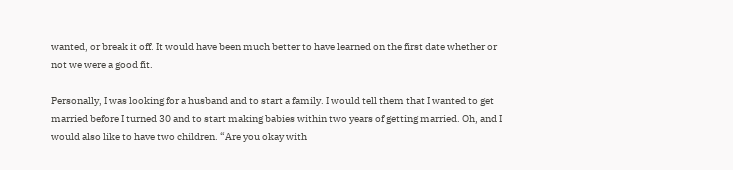wanted, or break it off. It would have been much better to have learned on the first date whether or not we were a good fit.

Personally, I was looking for a husband and to start a family. I would tell them that I wanted to get married before I turned 30 and to start making babies within two years of getting married. Oh, and I would also like to have two children. “Are you okay with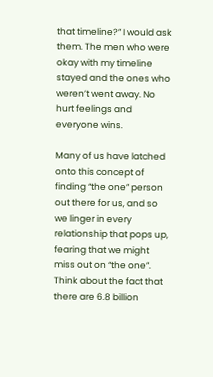that timeline?” I would ask them. The men who were okay with my timeline stayed and the ones who weren’t went away. No hurt feelings and everyone wins.

Many of us have latched onto this concept of finding “the one” person out there for us, and so we linger in every relationship that pops up, fearing that we might miss out on “the one”. Think about the fact that there are 6.8 billion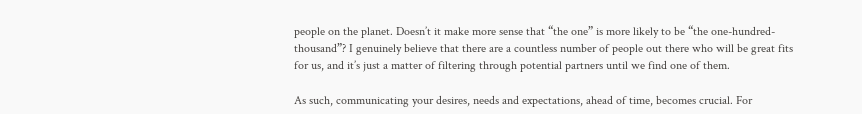people on the planet. Doesn’t it make more sense that “the one” is more likely to be “the one-hundred-thousand”? I genuinely believe that there are a countless number of people out there who will be great fits for us, and it’s just a matter of filtering through potential partners until we find one of them.

As such, communicating your desires, needs and expectations, ahead of time, becomes crucial. For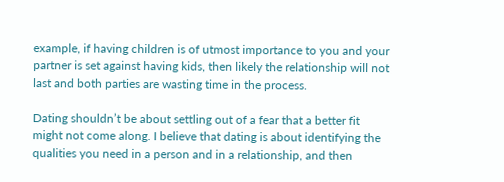example, if having children is of utmost importance to you and your partner is set against having kids, then likely the relationship will not last and both parties are wasting time in the process.

Dating shouldn’t be about settling out of a fear that a better fit might not come along. I believe that dating is about identifying the qualities you need in a person and in a relationship, and then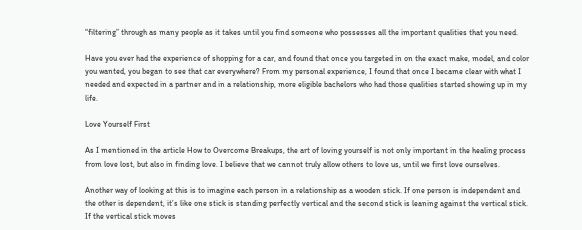“filtering” through as many people as it takes until you find someone who possesses all the important qualities that you need.

Have you ever had the experience of shopping for a car, and found that once you targeted in on the exact make, model, and color you wanted, you began to see that car everywhere? From my personal experience, I found that once I became clear with what I needed and expected in a partner and in a relationship, more eligible bachelors who had those qualities started showing up in my life.

Love Yourself First

As I mentioned in the article How to Overcome Breakups, the art of loving yourself is not only important in the healing process from love lost, but also in finding love. I believe that we cannot truly allow others to love us, until we first love ourselves.

Another way of looking at this is to imagine each person in a relationship as a wooden stick. If one person is independent and the other is dependent, it’s like one stick is standing perfectly vertical and the second stick is leaning against the vertical stick. If the vertical stick moves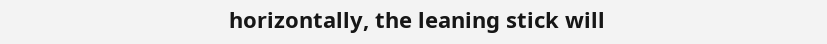horizontally, the leaning stick will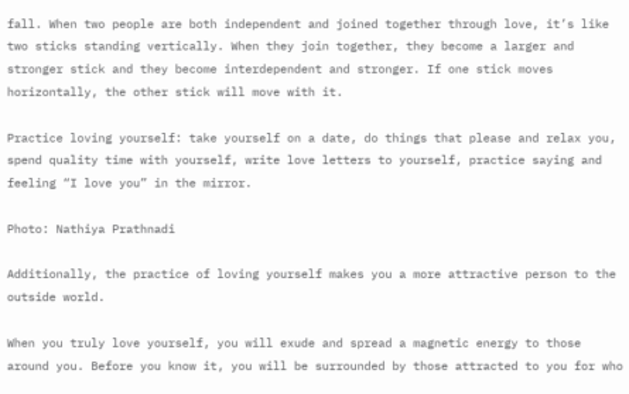fall. When two people are both independent and joined together through love, it’s like two sticks standing vertically. When they join together, they become a larger and stronger stick and they become interdependent and stronger. If one stick moves horizontally, the other stick will move with it.

Practice loving yourself: take yourself on a date, do things that please and relax you, spend quality time with yourself, write love letters to yourself, practice saying and feeling “I love you” in the mirror.

Photo: Nathiya Prathnadi

Additionally, the practice of loving yourself makes you a more attractive person to the outside world.

When you truly love yourself, you will exude and spread a magnetic energy to those around you. Before you know it, you will be surrounded by those attracted to you for who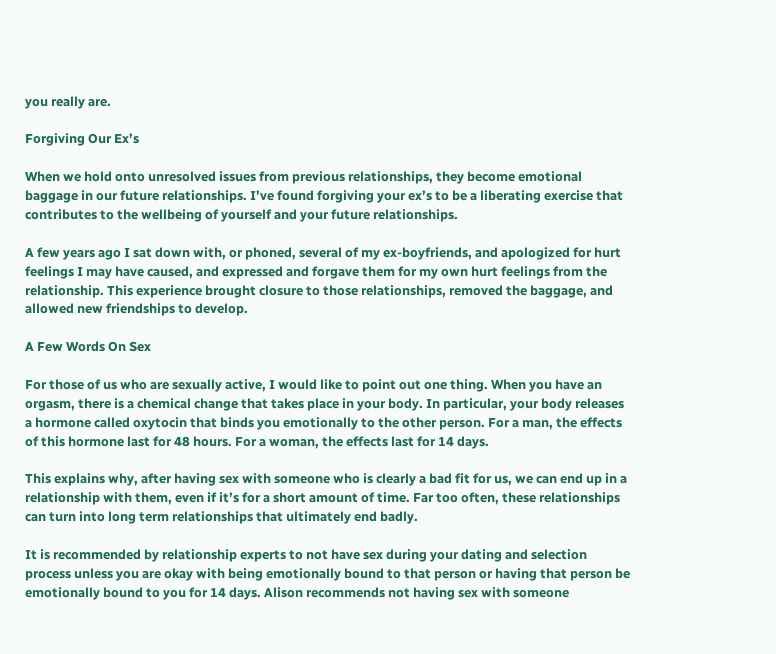you really are.

Forgiving Our Ex’s

When we hold onto unresolved issues from previous relationships, they become emotional baggage in our future relationships. I’ve found forgiving your ex’s to be a liberating exercise that contributes to the wellbeing of yourself and your future relationships.

A few years ago I sat down with, or phoned, several of my ex-boyfriends, and apologized for hurt feelings I may have caused, and expressed and forgave them for my own hurt feelings from the relationship. This experience brought closure to those relationships, removed the baggage, and allowed new friendships to develop.

A Few Words On Sex

For those of us who are sexually active, I would like to point out one thing. When you have an orgasm, there is a chemical change that takes place in your body. In particular, your body releases a hormone called oxytocin that binds you emotionally to the other person. For a man, the effects of this hormone last for 48 hours. For a woman, the effects last for 14 days.

This explains why, after having sex with someone who is clearly a bad fit for us, we can end up in a relationship with them, even if it’s for a short amount of time. Far too often, these relationships can turn into long term relationships that ultimately end badly.

It is recommended by relationship experts to not have sex during your dating and selection process unless you are okay with being emotionally bound to that person or having that person be emotionally bound to you for 14 days. Alison recommends not having sex with someone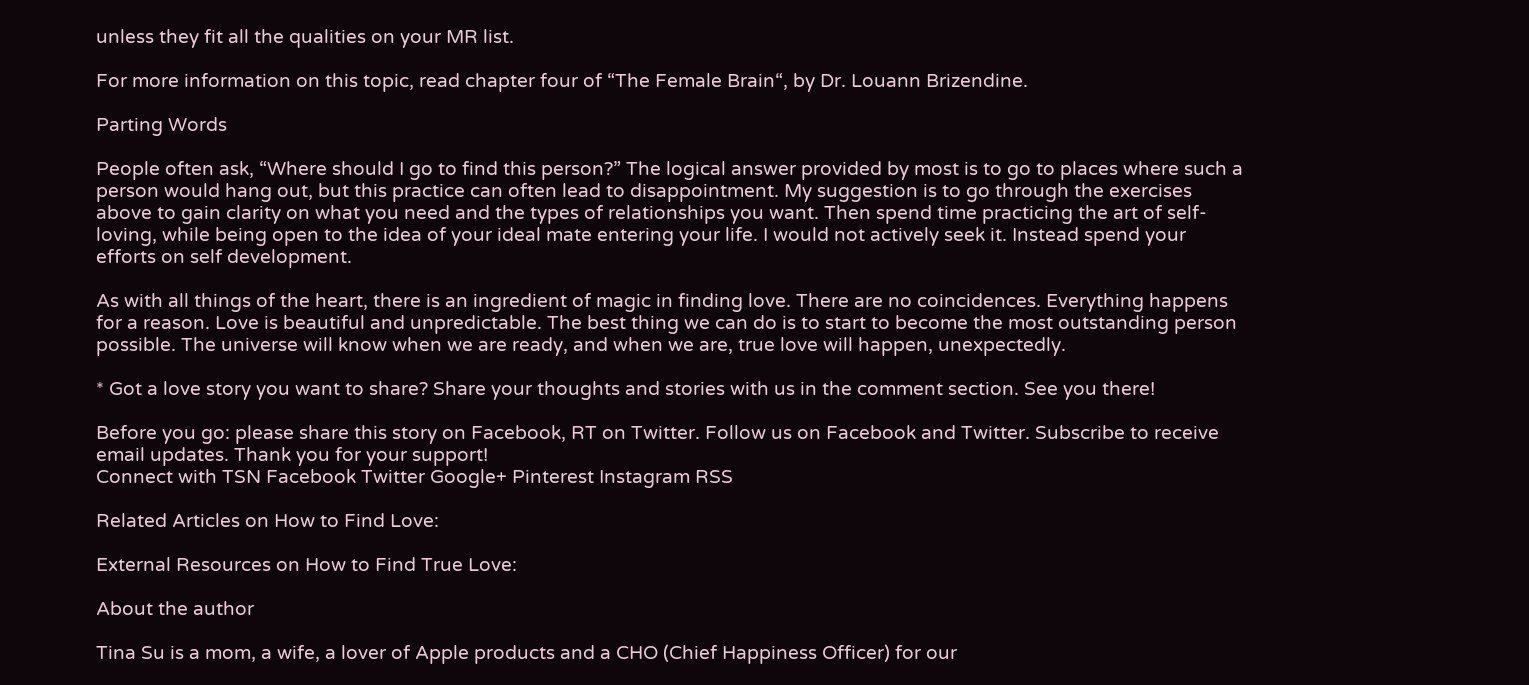unless they fit all the qualities on your MR list.

For more information on this topic, read chapter four of “The Female Brain“, by Dr. Louann Brizendine.

Parting Words

People often ask, “Where should I go to find this person?” The logical answer provided by most is to go to places where such a person would hang out, but this practice can often lead to disappointment. My suggestion is to go through the exercises above to gain clarity on what you need and the types of relationships you want. Then spend time practicing the art of self-loving, while being open to the idea of your ideal mate entering your life. I would not actively seek it. Instead spend your efforts on self development.

As with all things of the heart, there is an ingredient of magic in finding love. There are no coincidences. Everything happens for a reason. Love is beautiful and unpredictable. The best thing we can do is to start to become the most outstanding person possible. The universe will know when we are ready, and when we are, true love will happen, unexpectedly.

* Got a love story you want to share? Share your thoughts and stories with us in the comment section. See you there!

Before you go: please share this story on Facebook, RT on Twitter. Follow us on Facebook and Twitter. Subscribe to receive email updates. Thank you for your support!
Connect with TSN Facebook Twitter Google+ Pinterest Instagram RSS

Related Articles on How to Find Love:

External Resources on How to Find True Love:

About the author

Tina Su is a mom, a wife, a lover of Apple products and a CHO (Chief Happiness Officer) for our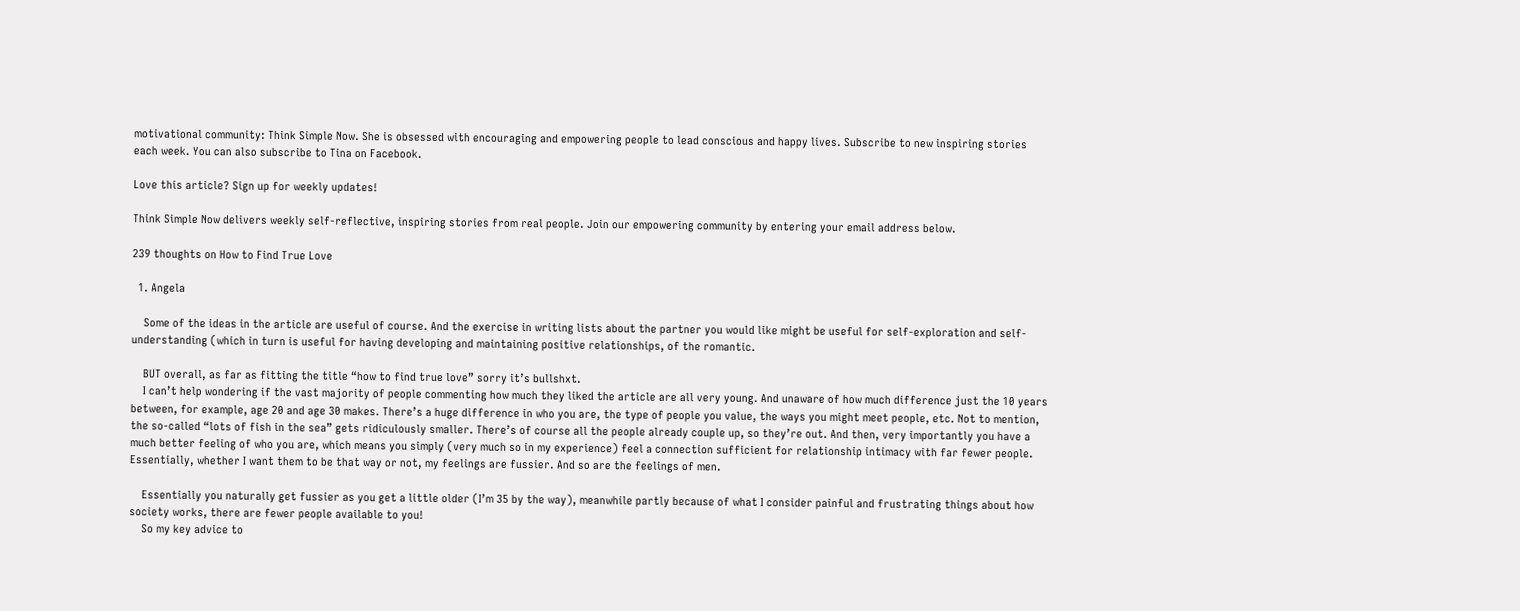motivational community: Think Simple Now. She is obsessed with encouraging and empowering people to lead conscious and happy lives. Subscribe to new inspiring stories each week. You can also subscribe to Tina on Facebook.

Love this article? Sign up for weekly updates!

Think Simple Now delivers weekly self-reflective, inspiring stories from real people. Join our empowering community by entering your email address below.

239 thoughts on How to Find True Love

  1. Angela

    Some of the ideas in the article are useful of course. And the exercise in writing lists about the partner you would like might be useful for self-exploration and self-understanding (which in turn is useful for having developing and maintaining positive relationships, of the romantic.

    BUT overall, as far as fitting the title “how to find true love” sorry it’s bullshxt.
    I can’t help wondering if the vast majority of people commenting how much they liked the article are all very young. And unaware of how much difference just the 10 years between, for example, age 20 and age 30 makes. There’s a huge difference in who you are, the type of people you value, the ways you might meet people, etc. Not to mention, the so-called “lots of fish in the sea” gets ridiculously smaller. There’s of course all the people already couple up, so they’re out. And then, very importantly you have a much better feeling of who you are, which means you simply (very much so in my experience) feel a connection sufficient for relationship intimacy with far fewer people. Essentially, whether I want them to be that way or not, my feelings are fussier. And so are the feelings of men.

    Essentially you naturally get fussier as you get a little older (I’m 35 by the way), meanwhile partly because of what I consider painful and frustrating things about how society works, there are fewer people available to you!
    So my key advice to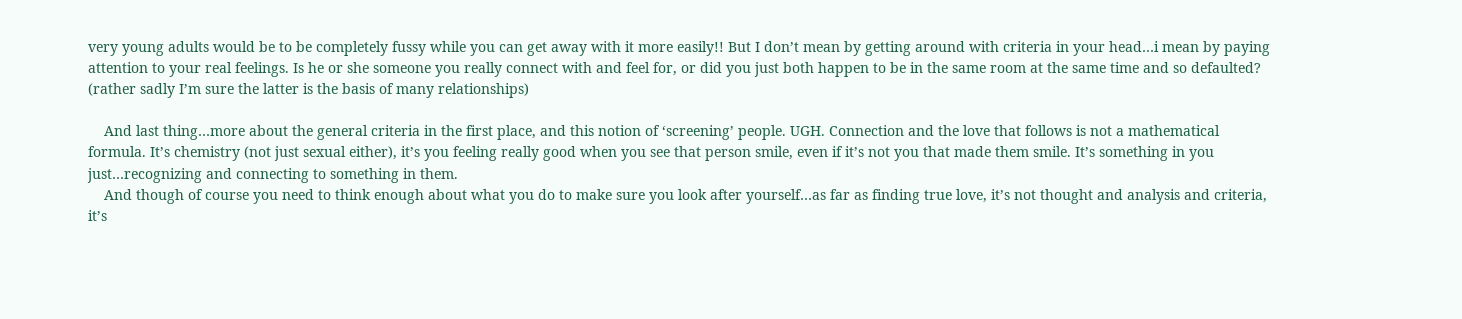very young adults would be to be completely fussy while you can get away with it more easily!! But I don’t mean by getting around with criteria in your head…i mean by paying attention to your real feelings. Is he or she someone you really connect with and feel for, or did you just both happen to be in the same room at the same time and so defaulted? (rather sadly I’m sure the latter is the basis of many relationships)

    And last thing…more about the general criteria in the first place, and this notion of ‘screening’ people. UGH. Connection and the love that follows is not a mathematical formula. It’s chemistry (not just sexual either), it’s you feeling really good when you see that person smile, even if it’s not you that made them smile. It’s something in you just…recognizing and connecting to something in them.
    And though of course you need to think enough about what you do to make sure you look after yourself…as far as finding true love, it’s not thought and analysis and criteria, it’s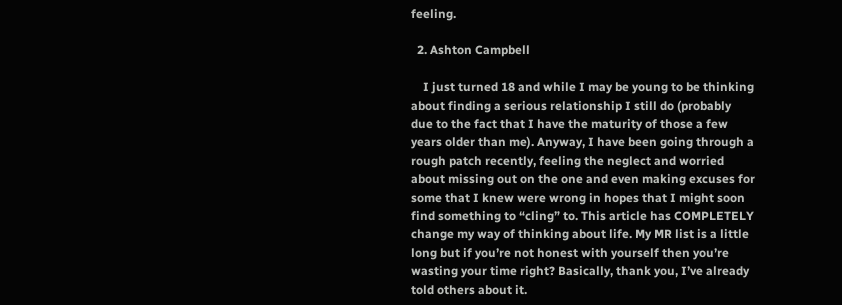feeling.

  2. Ashton Campbell

    I just turned 18 and while I may be young to be thinking about finding a serious relationship I still do (probably due to the fact that I have the maturity of those a few years older than me). Anyway, I have been going through a rough patch recently, feeling the neglect and worried about missing out on the one and even making excuses for some that I knew were wrong in hopes that I might soon find something to “cling” to. This article has COMPLETELY change my way of thinking about life. My MR list is a little long but if you’re not honest with yourself then you’re wasting your time right? Basically, thank you, I’ve already told others about it.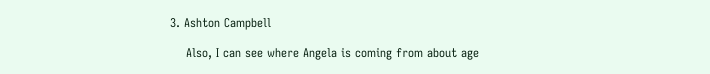3. Ashton Campbell

    Also, I can see where Angela is coming from about age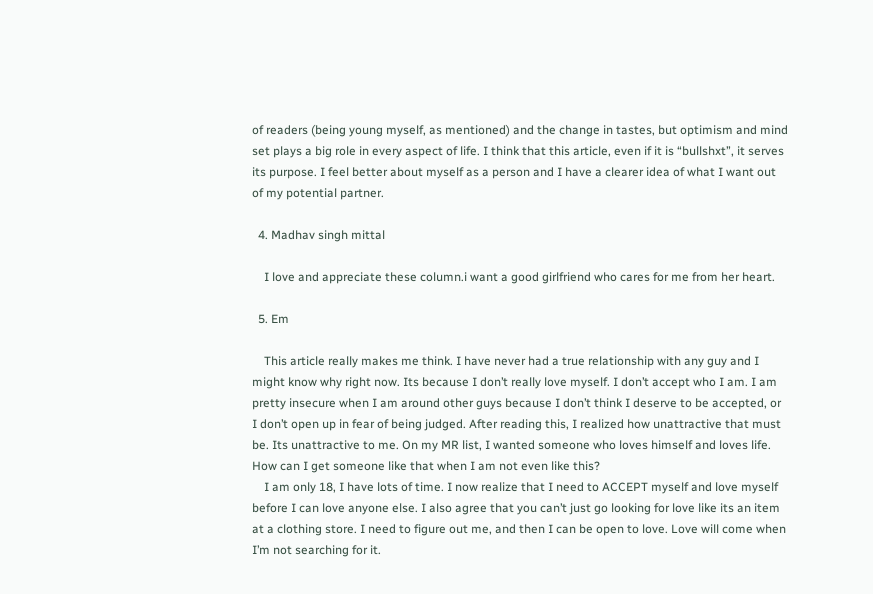of readers (being young myself, as mentioned) and the change in tastes, but optimism and mind set plays a big role in every aspect of life. I think that this article, even if it is “bullshxt”, it serves its purpose. I feel better about myself as a person and I have a clearer idea of what I want out of my potential partner.

  4. Madhav singh mittal

    I love and appreciate these column.i want a good girlfriend who cares for me from her heart.

  5. Em

    This article really makes me think. I have never had a true relationship with any guy and I might know why right now. Its because I don’t really love myself. I don’t accept who I am. I am pretty insecure when I am around other guys because I don’t think I deserve to be accepted, or I don’t open up in fear of being judged. After reading this, I realized how unattractive that must be. Its unattractive to me. On my MR list, I wanted someone who loves himself and loves life. How can I get someone like that when I am not even like this?
    I am only 18, I have lots of time. I now realize that I need to ACCEPT myself and love myself before I can love anyone else. I also agree that you can’t just go looking for love like its an item at a clothing store. I need to figure out me, and then I can be open to love. Love will come when I’m not searching for it.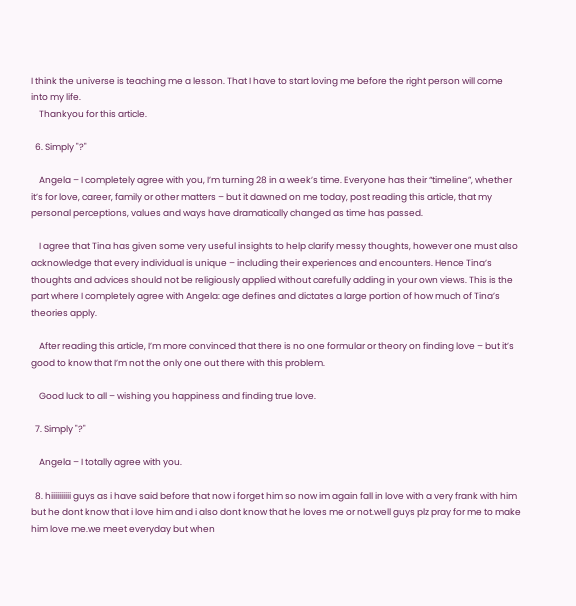I think the universe is teaching me a lesson. That I have to start loving me before the right person will come into my life.
    Thankyou for this article.

  6. Simply "?"

    Angela – I completely agree with you, I’m turning 28 in a week’s time. Everyone has their “timeline”, whether it’s for love, career, family or other matters – but it dawned on me today, post reading this article, that my personal perceptions, values and ways have dramatically changed as time has passed.

    I agree that Tina has given some very useful insights to help clarify messy thoughts, however one must also acknowledge that every individual is unique – including their experiences and encounters. Hence Tina’s thoughts and advices should not be religiously applied without carefully adding in your own views. This is the part where I completely agree with Angela: age defines and dictates a large portion of how much of Tina’s theories apply.

    After reading this article, I’m more convinced that there is no one formular or theory on finding love – but it’s good to know that I’m not the only one out there with this problem.

    Good luck to all – wishing you happiness and finding true love.

  7. Simply "?"

    Angela – I totally agree with you.

  8. hiiiiiiiiii guys as i have said before that now i forget him so now im again fall in love with a very frank with him but he dont know that i love him and i also dont know that he loves me or not.well guys plz pray for me to make him love me.we meet everyday but when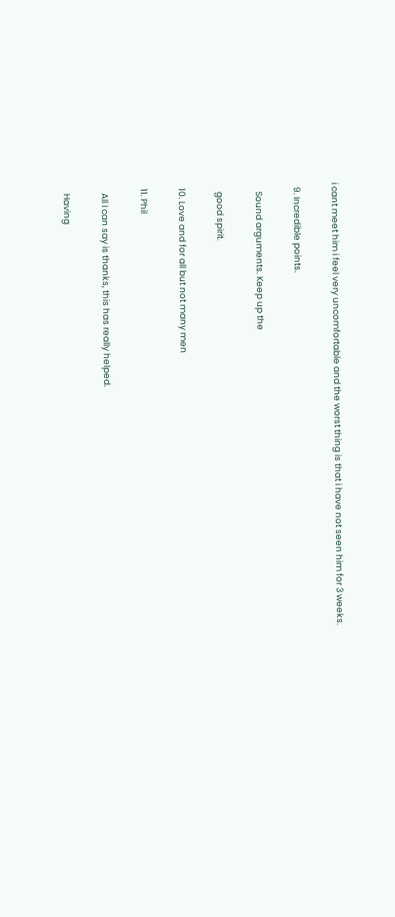i cant meet him i feel very uncomfortable and the worst thing is that i have not seen him for 3 weeks.

  9. Incredible points.

    Sound arguments. Keep up the

    good spirit.

  10. Love and for all but not many men

  11. Phil

    All I can say is thanks, this has really helped.

    Having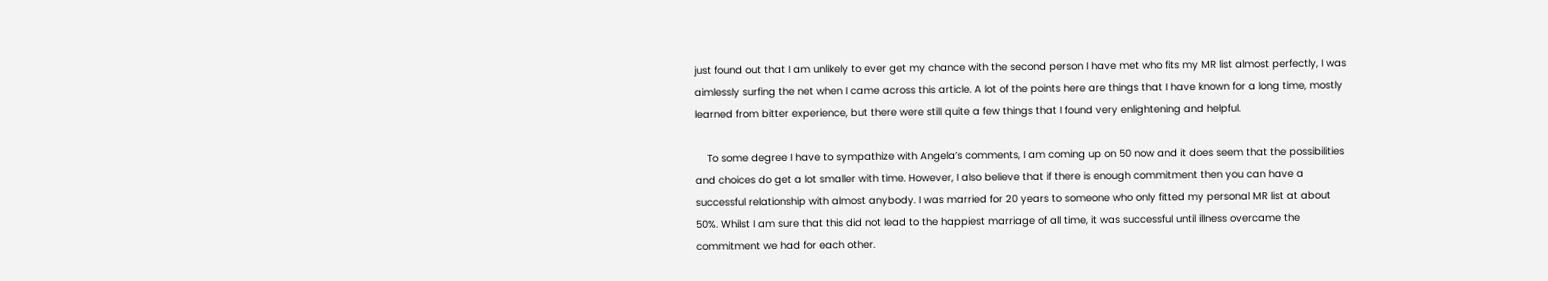just found out that I am unlikely to ever get my chance with the second person I have met who fits my MR list almost perfectly, I was aimlessly surfing the net when I came across this article. A lot of the points here are things that I have known for a long time, mostly learned from bitter experience, but there were still quite a few things that I found very enlightening and helpful.

    To some degree I have to sympathize with Angela’s comments, I am coming up on 50 now and it does seem that the possibilities and choices do get a lot smaller with time. However, I also believe that if there is enough commitment then you can have a successful relationship with almost anybody. I was married for 20 years to someone who only fitted my personal MR list at about 50%. Whilst I am sure that this did not lead to the happiest marriage of all time, it was successful until illness overcame the commitment we had for each other.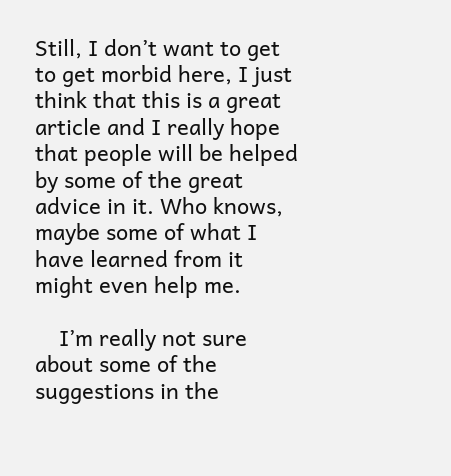Still, I don’t want to get to get morbid here, I just think that this is a great article and I really hope that people will be helped by some of the great advice in it. Who knows, maybe some of what I have learned from it might even help me.

    I’m really not sure about some of the suggestions in the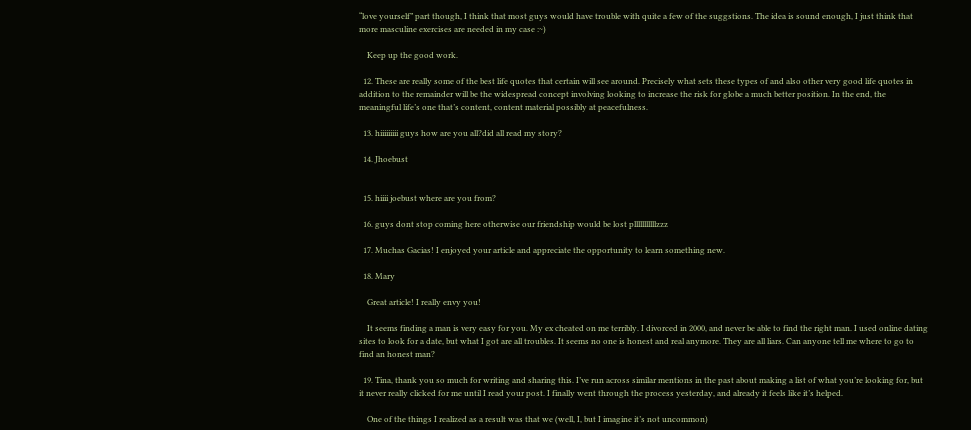“love yourself” part though, I think that most guys would have trouble with quite a few of the suggstions. The idea is sound enough, I just think that more masculine exercises are needed in my case :~)

    Keep up the good work.

  12. These are really some of the best life quotes that certain will see around. Precisely what sets these types of and also other very good life quotes in addition to the remainder will be the widespread concept involving looking to increase the risk for globe a much better position. In the end, the meaningful life’s one that’s content, content material possibly at peacefulness.

  13. hiiiiiiiii guys how are you all?did all read my story?

  14. Jhoebust


  15. hiiii joebust where are you from?

  16. guys dont stop coming here otherwise our friendship would be lost plllllllllllzzz

  17. Muchas Gacias! I enjoyed your article and appreciate the opportunity to learn something new.

  18. Mary

    Great article! I really envy you!

    It seems finding a man is very easy for you. My ex cheated on me terribly. I divorced in 2000, and never be able to find the right man. I used online dating sites to look for a date, but what I got are all troubles. It seems no one is honest and real anymore. They are all liars. Can anyone tell me where to go to find an honest man?

  19. Tina, thank you so much for writing and sharing this. I’ve run across similar mentions in the past about making a list of what you’re looking for, but it never really clicked for me until I read your post. I finally went through the process yesterday, and already it feels like it’s helped.

    One of the things I realized as a result was that we (well, I, but I imagine it’s not uncommon)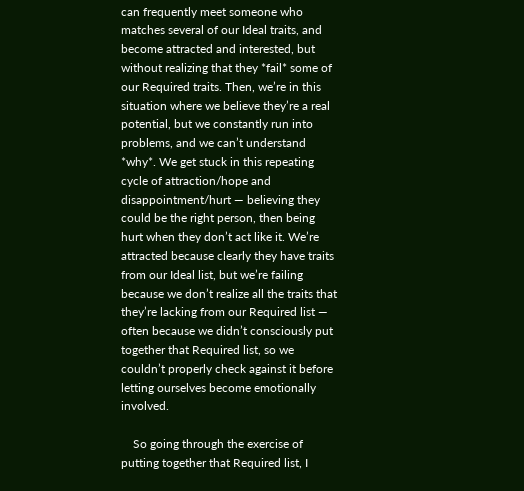can frequently meet someone who matches several of our Ideal traits, and become attracted and interested, but without realizing that they *fail* some of our Required traits. Then, we’re in this situation where we believe they’re a real potential, but we constantly run into problems, and we can’t understand *why*. We get stuck in this repeating cycle of attraction/hope and disappointment/hurt — believing they could be the right person, then being hurt when they don’t act like it. We’re attracted because clearly they have traits from our Ideal list, but we’re failing because we don’t realize all the traits that they’re lacking from our Required list — often because we didn’t consciously put together that Required list, so we couldn’t properly check against it before letting ourselves become emotionally involved.

    So going through the exercise of putting together that Required list, I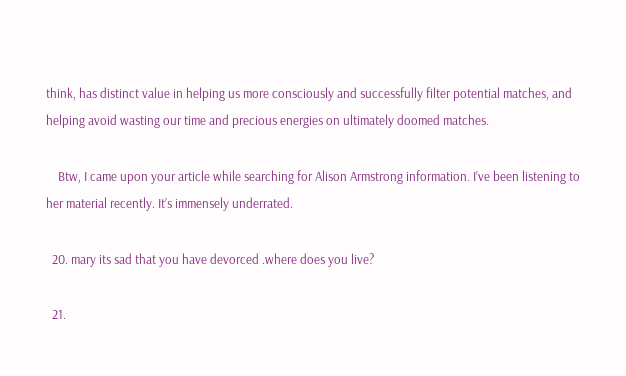think, has distinct value in helping us more consciously and successfully filter potential matches, and helping avoid wasting our time and precious energies on ultimately doomed matches.

    Btw, I came upon your article while searching for Alison Armstrong information. I’ve been listening to her material recently. It’s immensely underrated.

  20. mary its sad that you have devorced .where does you live?

  21.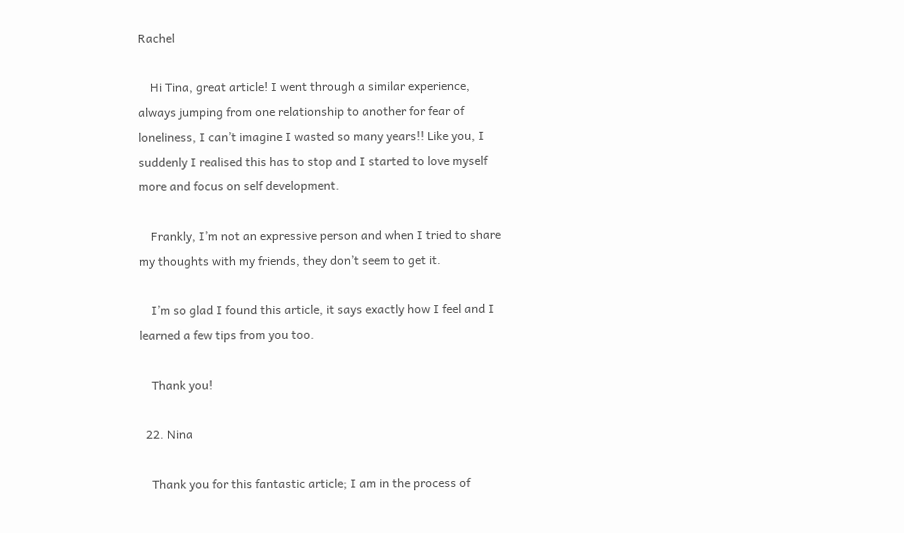Rachel

    Hi Tina, great article! I went through a similar experience, always jumping from one relationship to another for fear of loneliness, I can’t imagine I wasted so many years!! Like you, I suddenly I realised this has to stop and I started to love myself more and focus on self development.

    Frankly, I’m not an expressive person and when I tried to share my thoughts with my friends, they don’t seem to get it.

    I’m so glad I found this article, it says exactly how I feel and I learned a few tips from you too.

    Thank you!

  22. Nina

    Thank you for this fantastic article; I am in the process of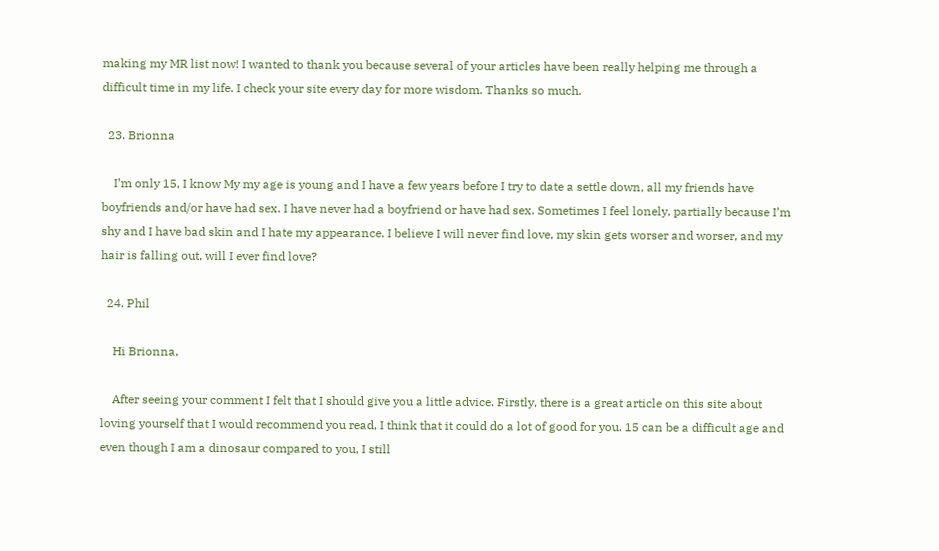making my MR list now! I wanted to thank you because several of your articles have been really helping me through a difficult time in my life. I check your site every day for more wisdom. Thanks so much.

  23. Brionna

    I’m only 15, I know My my age is young and I have a few years before I try to date a settle down, all my friends have boyfriends and/or have had sex. I have never had a boyfriend or have had sex. Sometimes I feel lonely, partially because I’m shy and I have bad skin and I hate my appearance. I believe I will never find love, my skin gets worser and worser, and my hair is falling out, will I ever find love?

  24. Phil

    Hi Brionna,

    After seeing your comment I felt that I should give you a little advice. Firstly, there is a great article on this site about loving yourself that I would recommend you read, I think that it could do a lot of good for you. 15 can be a difficult age and even though I am a dinosaur compared to you, I still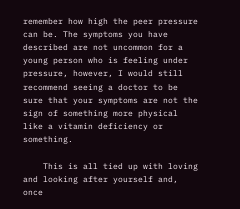remember how high the peer pressure can be. The symptoms you have described are not uncommon for a young person who is feeling under pressure, however, I would still recommend seeing a doctor to be sure that your symptoms are not the sign of something more physical like a vitamin deficiency or something.

    This is all tied up with loving and looking after yourself and, once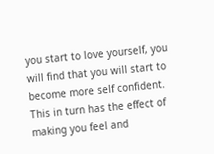you start to love yourself, you will find that you will start to become more self confident. This in turn has the effect of making you feel and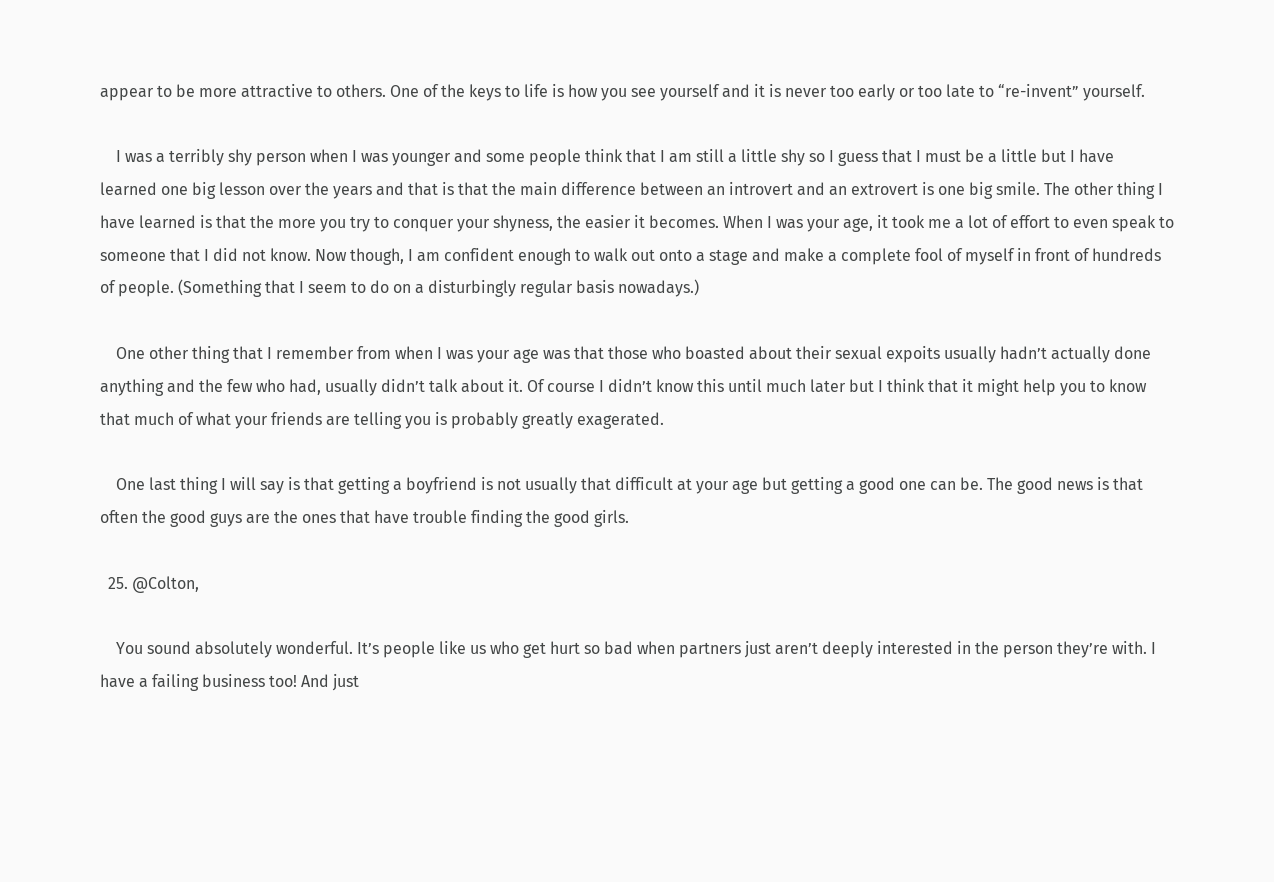appear to be more attractive to others. One of the keys to life is how you see yourself and it is never too early or too late to “re-invent” yourself.

    I was a terribly shy person when I was younger and some people think that I am still a little shy so I guess that I must be a little but I have learned one big lesson over the years and that is that the main difference between an introvert and an extrovert is one big smile. The other thing I have learned is that the more you try to conquer your shyness, the easier it becomes. When I was your age, it took me a lot of effort to even speak to someone that I did not know. Now though, I am confident enough to walk out onto a stage and make a complete fool of myself in front of hundreds of people. (Something that I seem to do on a disturbingly regular basis nowadays.)

    One other thing that I remember from when I was your age was that those who boasted about their sexual expoits usually hadn’t actually done anything and the few who had, usually didn’t talk about it. Of course I didn’t know this until much later but I think that it might help you to know that much of what your friends are telling you is probably greatly exagerated.

    One last thing I will say is that getting a boyfriend is not usually that difficult at your age but getting a good one can be. The good news is that often the good guys are the ones that have trouble finding the good girls.

  25. @Colton,

    You sound absolutely wonderful. It’s people like us who get hurt so bad when partners just aren’t deeply interested in the person they’re with. I have a failing business too! And just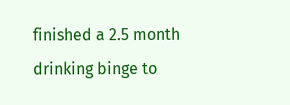finished a 2.5 month drinking binge to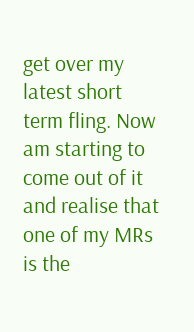get over my latest short term fling. Now am starting to come out of it and realise that one of my MRs is the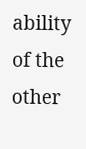ability of the other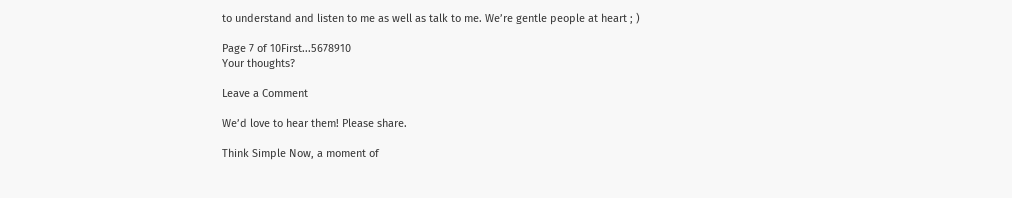to understand and listen to me as well as talk to me. We’re gentle people at heart ; )

Page 7 of 10First...5678910
Your thoughts?

Leave a Comment

We’d love to hear them! Please share.

Think Simple Now, a moment of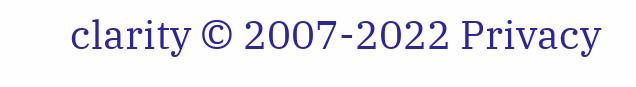clarity © 2007-2022 Privacy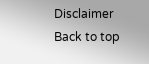Disclaimer
Back to top